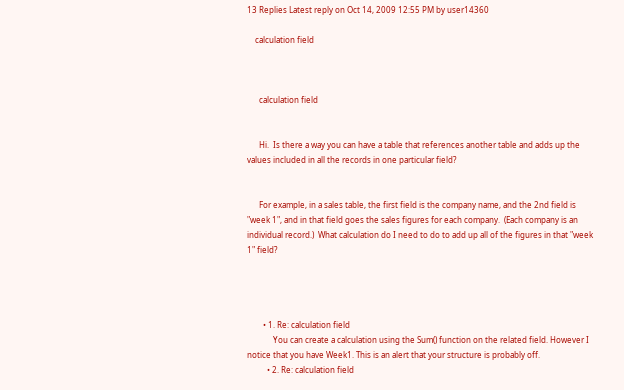13 Replies Latest reply on Oct 14, 2009 12:55 PM by user14360

    calculation field



      calculation field


      Hi.  Is there a way you can have a table that references another table and adds up the values included in all the records in one particular field?


      For example, in a sales table, the first field is the company name, and the 2nd field is "week 1", and in that field goes the sales figures for each company.  (Each company is an individual record.)  What calculation do I need to do to add up all of the figures in that "week 1" field?




        • 1. Re: calculation field
             You can create a calculation using the Sum() function on the related field. However I notice that you have Week1. This is an alert that your structure is probably off.
          • 2. Re: calculation field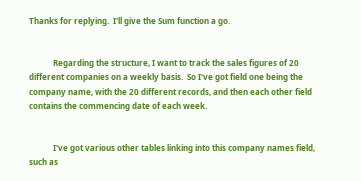Thanks for replying.  I'll give the Sum function a go.


            Regarding the structure, I want to track the sales figures of 20 different companies on a weekly basis.  So I've got field one being the company name, with the 20 different records, and then each other field contains the commencing date of each week.


            I've got various other tables linking into this company names field, such as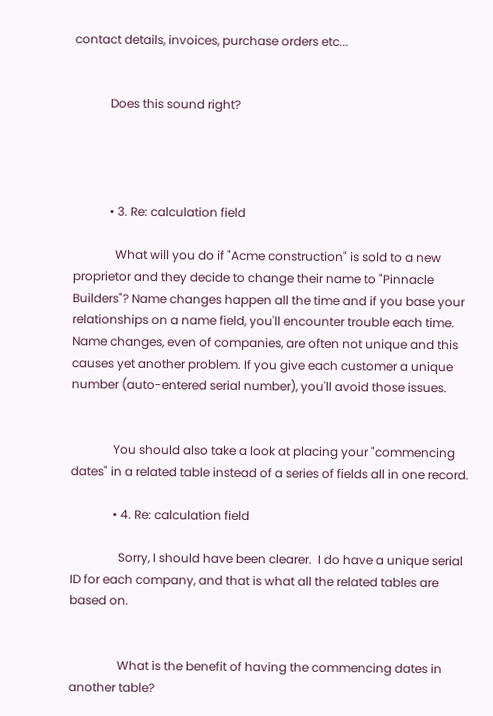contact details, invoices, purchase orders etc...


            Does this sound right?




            • 3. Re: calculation field

              What will you do if "Acme construction" is sold to a new proprietor and they decide to change their name to "Pinnacle Builders"? Name changes happen all the time and if you base your relationships on a name field, you'll encounter trouble each time. Name changes, even of companies, are often not unique and this causes yet another problem. If you give each customer a unique number (auto-entered serial number), you'll avoid those issues.


              You should also take a look at placing your "commencing dates" in a related table instead of a series of fields all in one record.

              • 4. Re: calculation field

                Sorry, I should have been clearer.  I do have a unique serial ID for each company, and that is what all the related tables are based on.


                What is the benefit of having the commencing dates in another table?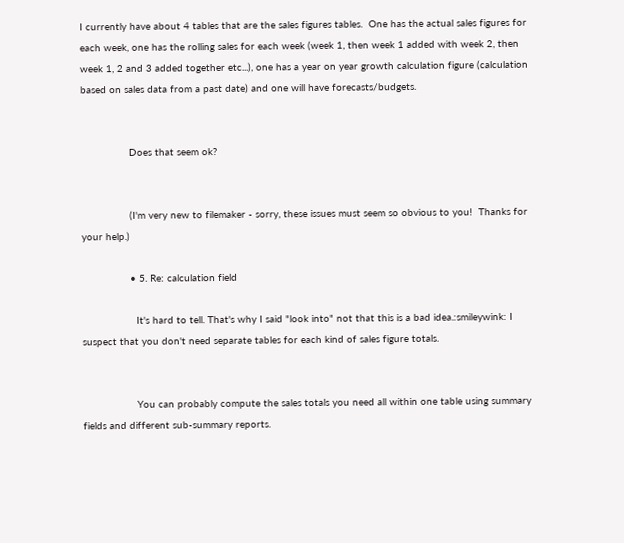I currently have about 4 tables that are the sales figures tables.  One has the actual sales figures for each week, one has the rolling sales for each week (week 1, then week 1 added with week 2, then week 1, 2 and 3 added together etc...), one has a year on year growth calculation figure (calculation based on sales data from a past date) and one will have forecasts/budgets.


                Does that seem ok?


                (I'm very new to filemaker - sorry, these issues must seem so obvious to you!  Thanks for your help.)

                • 5. Re: calculation field

                  It's hard to tell. That's why I said "look into" not that this is a bad idea.:smileywink: I suspect that you don't need separate tables for each kind of sales figure totals.


                  You can probably compute the sales totals you need all within one table using summary fields and different sub-summary reports.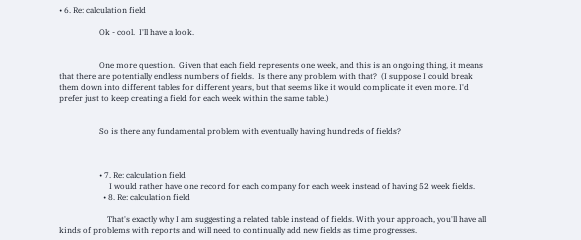• 6. Re: calculation field

                    Ok - cool.  I'll have a look.


                    One more question.  Given that each field represents one week, and this is an ongoing thing, it means that there are potentially endless numbers of fields.  Is there any problem with that?  (I suppose I could break them down into different tables for different years, but that seems like it would complicate it even more. I'd prefer just to keep creating a field for each week within the same table.)


                    So is there any fundamental problem with eventually having hundreds of fields?



                    • 7. Re: calculation field
                         I would rather have one record for each company for each week instead of having 52 week fields.
                      • 8. Re: calculation field

                        That's exactly why I am suggesting a related table instead of fields. With your approach, you'll have all kinds of problems with reports and will need to continually add new fields as time progresses.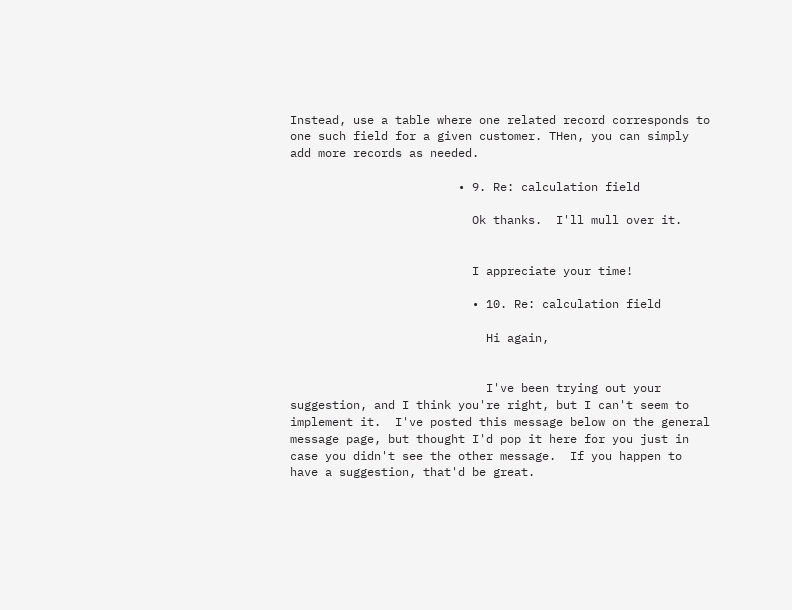Instead, use a table where one related record corresponds to one such field for a given customer. THen, you can simply add more records as needed.

                        • 9. Re: calculation field

                          Ok thanks.  I'll mull over it.


                          I appreciate your time!

                          • 10. Re: calculation field

                            Hi again,


                            I've been trying out your suggestion, and I think you're right, but I can't seem to implement it.  I've posted this message below on the general message page, but thought I'd pop it here for you just in case you didn't see the other message.  If you happen to have a suggestion, that'd be great.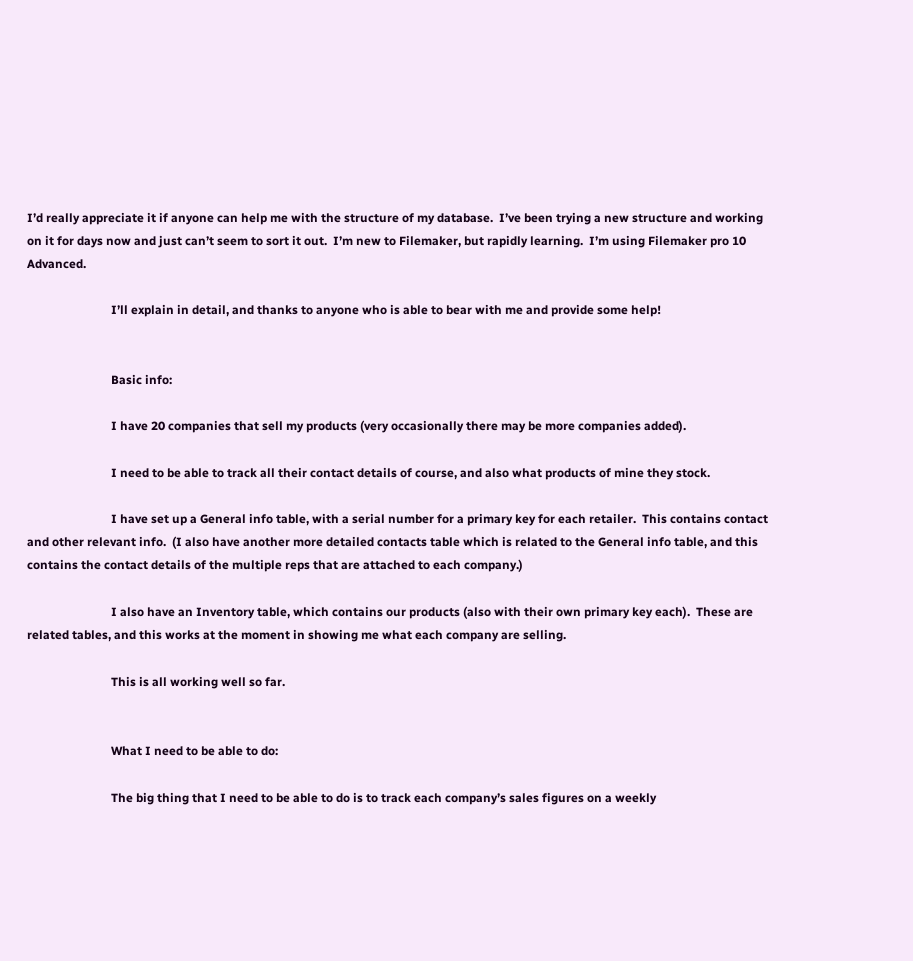I’d really appreciate it if anyone can help me with the structure of my database.  I’ve been trying a new structure and working on it for days now and just can’t seem to sort it out.  I’m new to Filemaker, but rapidly learning.  I’m using Filemaker pro 10 Advanced.

                            I’ll explain in detail, and thanks to anyone who is able to bear with me and provide some help!


                            Basic info:

                            I have 20 companies that sell my products (very occasionally there may be more companies added).

                            I need to be able to track all their contact details of course, and also what products of mine they stock.

                            I have set up a General info table, with a serial number for a primary key for each retailer.  This contains contact and other relevant info.  (I also have another more detailed contacts table which is related to the General info table, and this contains the contact details of the multiple reps that are attached to each company.)

                            I also have an Inventory table, which contains our products (also with their own primary key each).  These are related tables, and this works at the moment in showing me what each company are selling.

                            This is all working well so far.


                            What I need to be able to do:

                            The big thing that I need to be able to do is to track each company’s sales figures on a weekly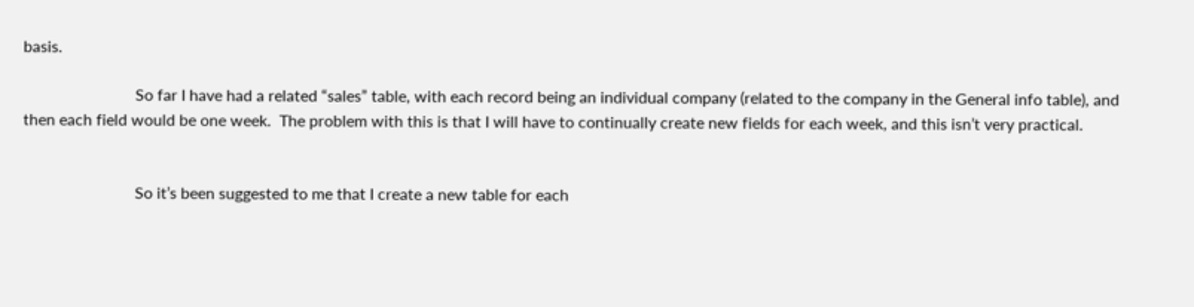basis.

                            So far I have had a related “sales” table, with each record being an individual company (related to the company in the General info table), and then each field would be one week.  The problem with this is that I will have to continually create new fields for each week, and this isn’t very practical.


                            So it’s been suggested to me that I create a new table for each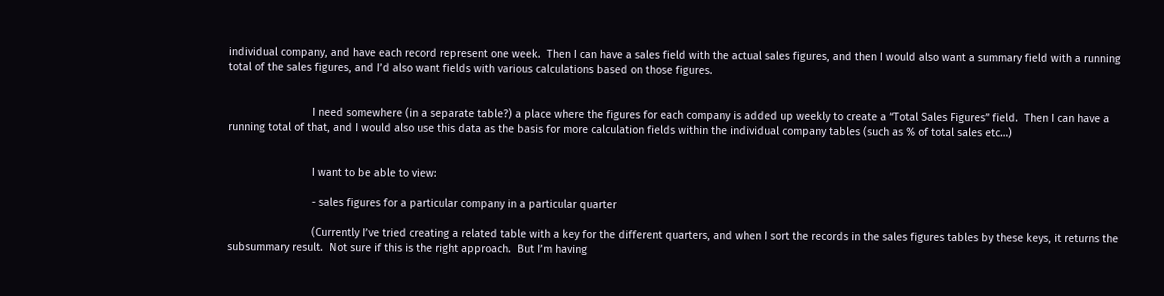individual company, and have each record represent one week.  Then I can have a sales field with the actual sales figures, and then I would also want a summary field with a running total of the sales figures, and I’d also want fields with various calculations based on those figures.


                            I need somewhere (in a separate table?) a place where the figures for each company is added up weekly to create a “Total Sales Figures” field.  Then I can have a running total of that, and I would also use this data as the basis for more calculation fields within the individual company tables (such as % of total sales etc…)


                            I want to be able to view:

                            - sales figures for a particular company in a particular quarter

                            (Currently I’ve tried creating a related table with a key for the different quarters, and when I sort the records in the sales figures tables by these keys, it returns the subsummary result.  Not sure if this is the right approach.  But I’m having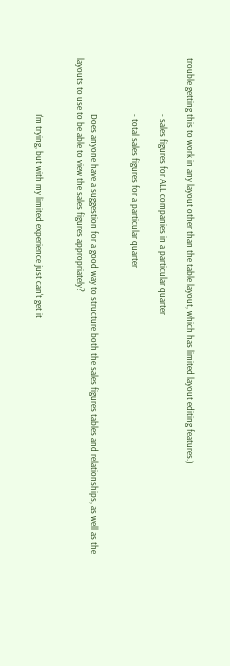trouble getting this to work in any layout other than the table layout, which has limited layout editing features.)

                            - sales figures for ALL companies in a particular quarter

                            - total sales figures for a particular quarter


                            Does anyone have a suggestion for a good way to structure both the sales figures tables and relationships, as well as the layouts to use to be able to view the sales figures appropriately?


                            I'm trying, but with my limited experience just can't get it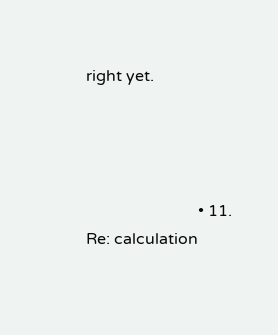right yet.




                            • 11. Re: calculation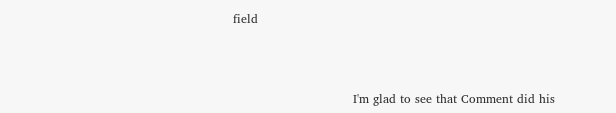field



                              I'm glad to see that Comment did his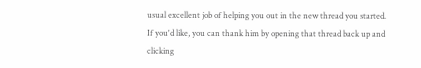usual excellent job of helping you out in the new thread you started. If you'd like, you can thank him by opening that thread back up and clicking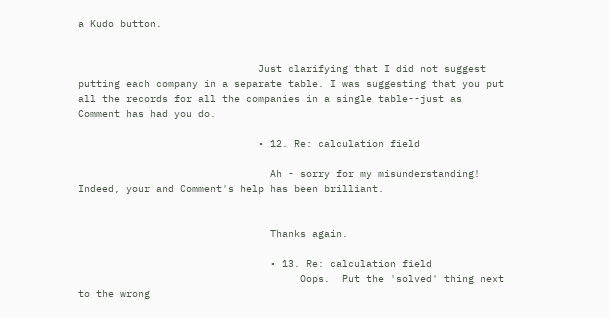a Kudo button.


                              Just clarifying that I did not suggest putting each company in a separate table. I was suggesting that you put all the records for all the companies in a single table--just as Comment has had you do.

                              • 12. Re: calculation field

                                Ah - sorry for my misunderstanding!  Indeed, your and Comment's help has been brilliant.


                                Thanks again.

                                • 13. Re: calculation field
                                     Oops.  Put the 'solved' thing next to the wrong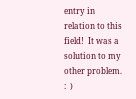entry in relation to this field!  It was a solution to my other problem.  :  )